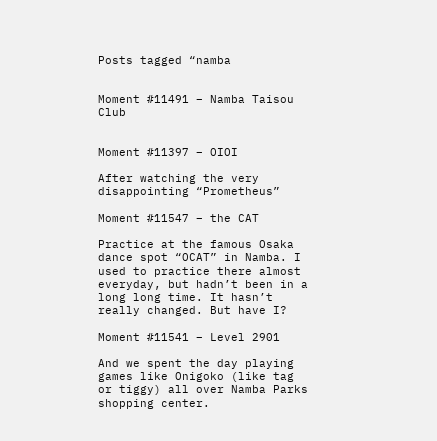Posts tagged “namba


Moment #11491 – Namba Taisou Club


Moment #11397 – OIOI

After watching the very disappointing “Prometheus”

Moment #11547 – the CAT

Practice at the famous Osaka dance spot “OCAT” in Namba. I used to practice there almost everyday, but hadn’t been in a long long time. It hasn’t really changed. But have I?

Moment #11541 – Level 2901

And we spent the day playing games like Onigoko (like tag or tiggy) all over Namba Parks shopping center.